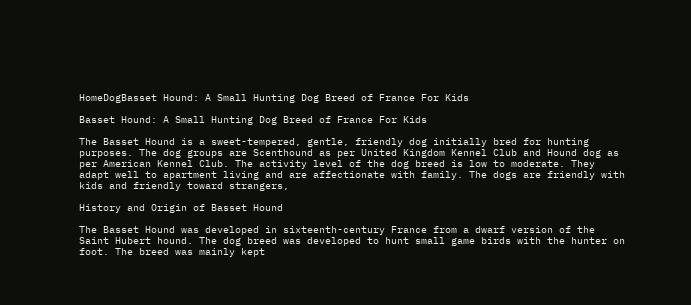HomeDogBasset Hound: A Small Hunting Dog Breed of France For Kids

Basset Hound: A Small Hunting Dog Breed of France For Kids

The Basset Hound is a sweet-tempered, gentle, friendly dog initially bred for hunting purposes. The dog groups are Scenthound as per United Kingdom Kennel Club and Hound dog as per American Kennel Club. The activity level of the dog breed is low to moderate. They adapt well to apartment living and are affectionate with family. The dogs are friendly with kids and friendly toward strangers,

History and Origin of Basset Hound

The Basset Hound was developed in sixteenth-century France from a dwarf version of the Saint Hubert hound. The dog breed was developed to hunt small game birds with the hunter on foot. The breed was mainly kept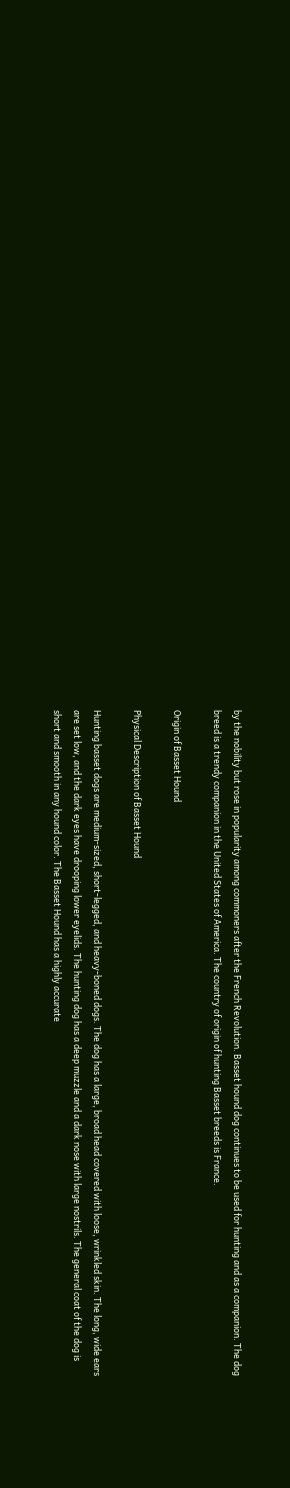by the nobility but rose in popularity among commoners after the French Revolution. Basset hound dog continues to be used for hunting and as a companion. The dog breed is a trendy companion in the United States of America. The country of origin of hunting Basset breeds is France.

Origin of Basset Hound

Physical Description of Basset Hound

Hunting basset dogs are medium-sized, short-legged, and heavy-boned dogs. The dog has a large, broad head covered with loose, wrinkled skin. The long, wide ears are set low, and the dark eyes have drooping lower eyelids. The hunting dog has a deep muzzle and a dark nose with large nostrils. The general coat of the dog is short and smooth in any hound color. The Basset Hound has a highly accurate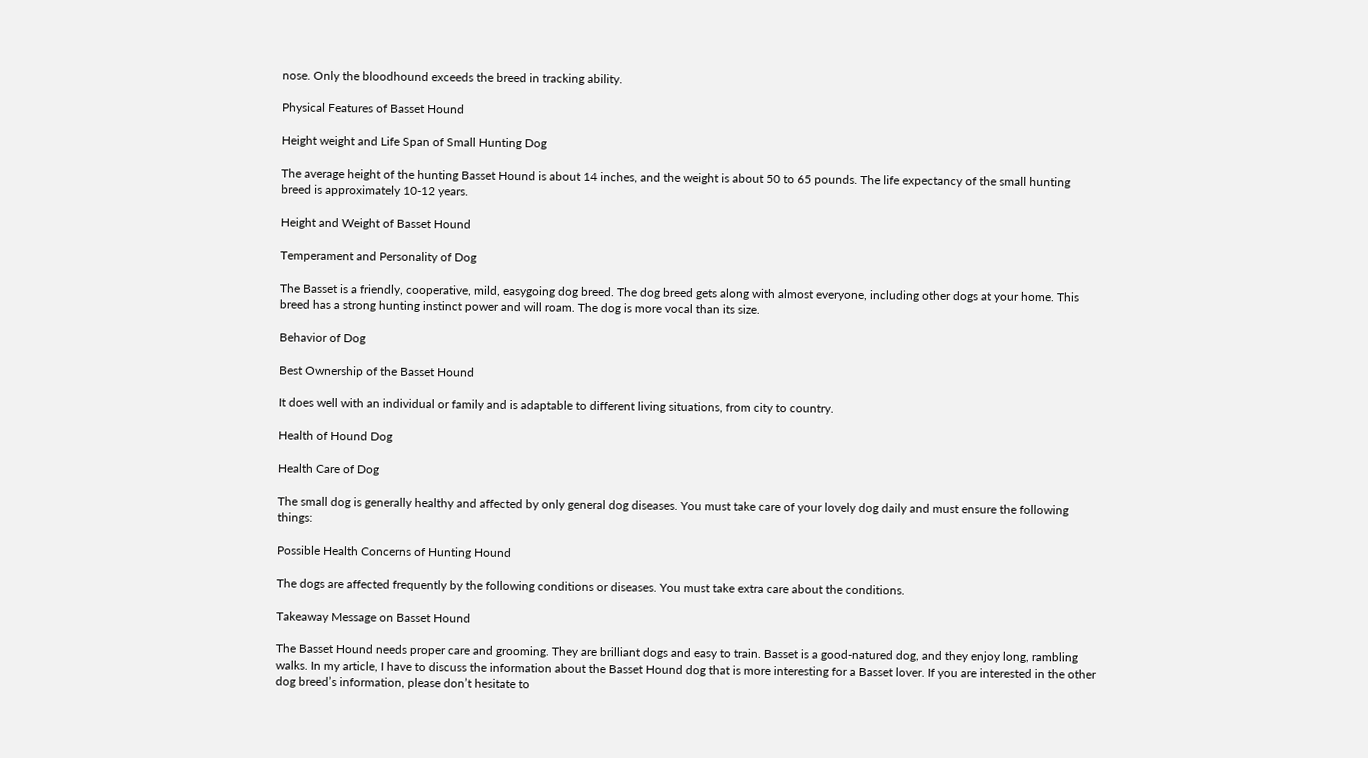nose. Only the bloodhound exceeds the breed in tracking ability.

Physical Features of Basset Hound

Height weight and Life Span of Small Hunting Dog

The average height of the hunting Basset Hound is about 14 inches, and the weight is about 50 to 65 pounds. The life expectancy of the small hunting breed is approximately 10-12 years.

Height and Weight of Basset Hound

Temperament and Personality of Dog

The Basset is a friendly, cooperative, mild, easygoing dog breed. The dog breed gets along with almost everyone, including other dogs at your home. This breed has a strong hunting instinct power and will roam. The dog is more vocal than its size.

Behavior of Dog

Best Ownership of the Basset Hound

It does well with an individual or family and is adaptable to different living situations, from city to country.

Health of Hound Dog

Health Care of Dog

The small dog is generally healthy and affected by only general dog diseases. You must take care of your lovely dog daily and must ensure the following things:

Possible Health Concerns of Hunting Hound

The dogs are affected frequently by the following conditions or diseases. You must take extra care about the conditions.

Takeaway Message on Basset Hound

The Basset Hound needs proper care and grooming. They are brilliant dogs and easy to train. Basset is a good-natured dog, and they enjoy long, rambling walks. In my article, I have to discuss the information about the Basset Hound dog that is more interesting for a Basset lover. If you are interested in the other dog breed’s information, please don’t hesitate to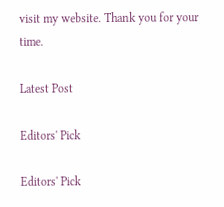visit my website. Thank you for your time.

Latest Post

Editors' Pick

Editors' Pick